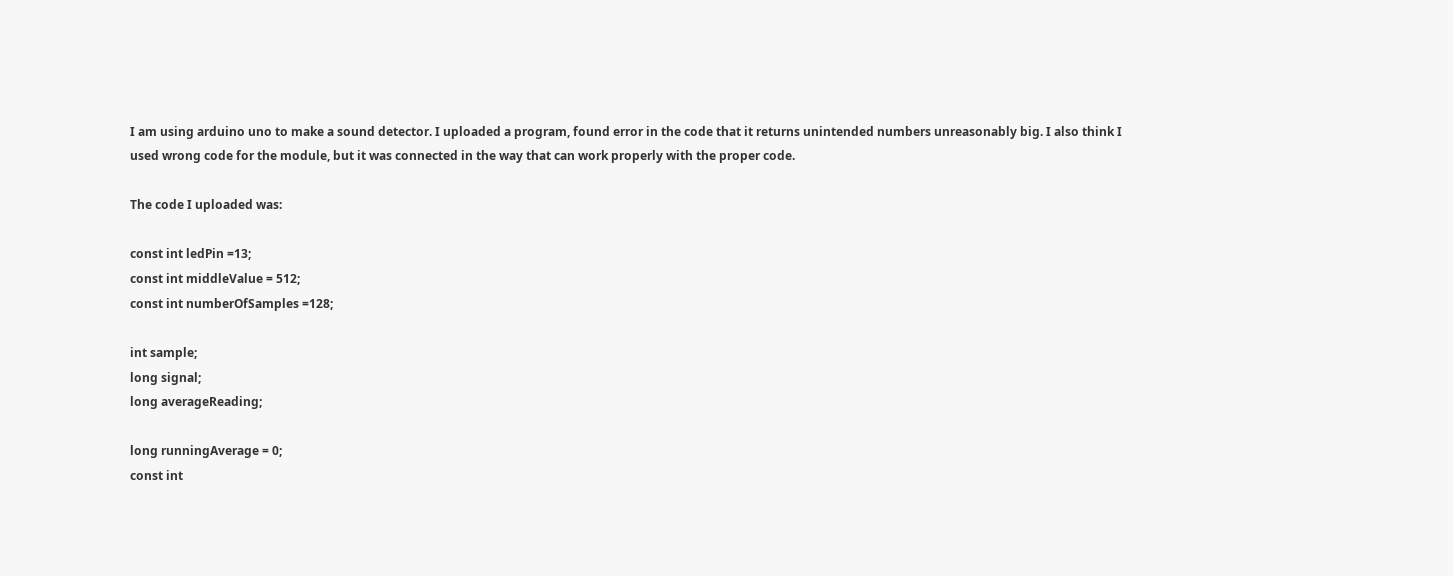I am using arduino uno to make a sound detector. I uploaded a program, found error in the code that it returns unintended numbers unreasonably big. I also think I used wrong code for the module, but it was connected in the way that can work properly with the proper code.

The code I uploaded was:

const int ledPin =13;
const int middleValue = 512;
const int numberOfSamples =128;

int sample;
long signal;
long averageReading;

long runningAverage = 0;
const int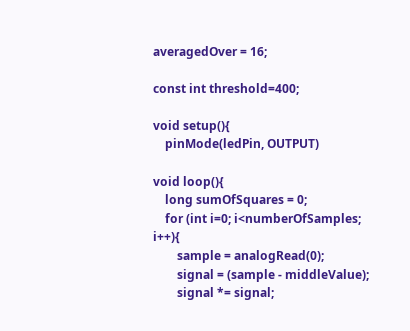averagedOver = 16;

const int threshold=400;

void setup(){
    pinMode(ledPin, OUTPUT)

void loop(){
    long sumOfSquares = 0;
    for (int i=0; i<numberOfSamples; i++){
        sample = analogRead(0);
        signal = (sample - middleValue);
        signal *= signal;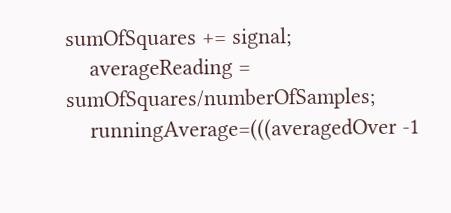sumOfSquares += signal;
    averageReading = sumOfSquares/numberOfSamples;
    runningAverage=(((averagedOver -1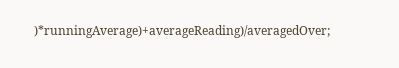)*runningAverage)+averageReading)/averagedOver;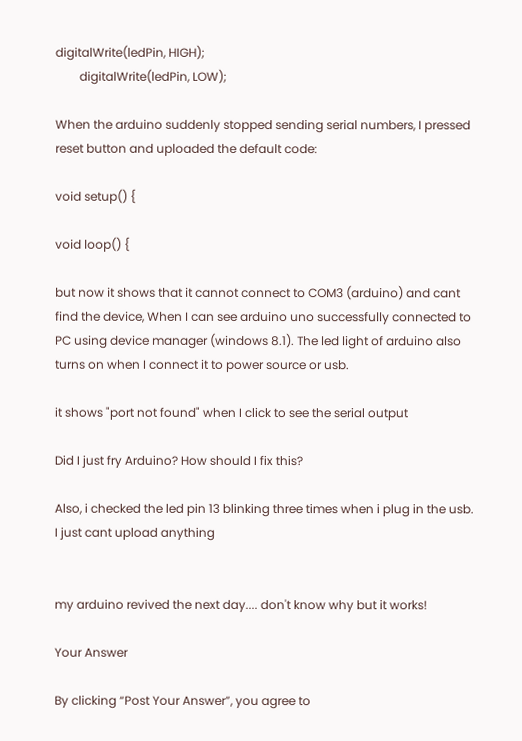digitalWrite(ledPin, HIGH);
        digitalWrite(ledPin, LOW);

When the arduino suddenly stopped sending serial numbers, I pressed reset button and uploaded the default code:

void setup() {

void loop() {

but now it shows that it cannot connect to COM3 (arduino) and cant find the device, When I can see arduino uno successfully connected to PC using device manager (windows 8.1). The led light of arduino also turns on when I connect it to power source or usb.

it shows "port not found" when I click to see the serial output

Did I just fry Arduino? How should I fix this?

Also, i checked the led pin 13 blinking three times when i plug in the usb. I just cant upload anything


my arduino revived the next day.... don't know why but it works!

Your Answer

By clicking “Post Your Answer”, you agree to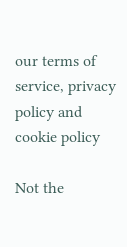our terms of service, privacy policy and cookie policy

Not the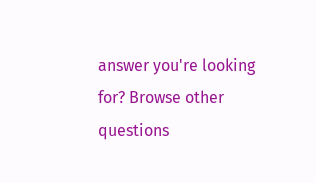answer you're looking for? Browse other questions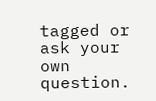tagged or ask your own question.